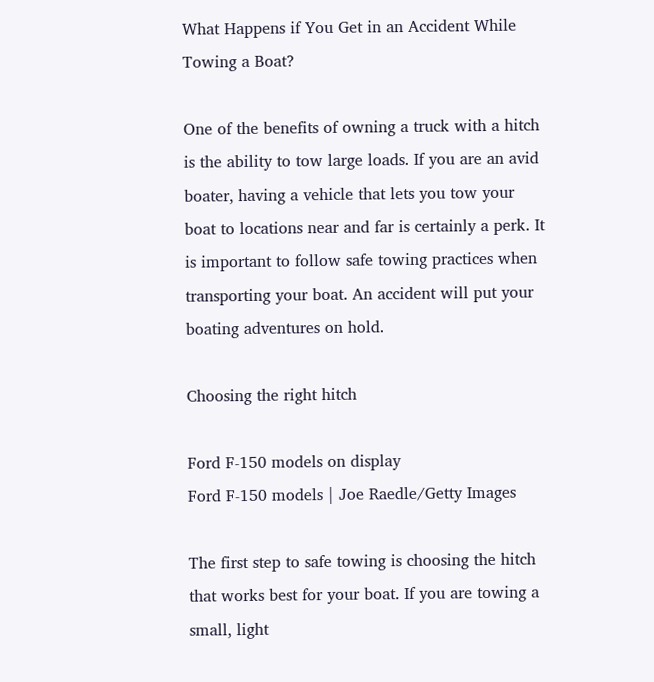What Happens if You Get in an Accident While Towing a Boat?

One of the benefits of owning a truck with a hitch is the ability to tow large loads. If you are an avid boater, having a vehicle that lets you tow your boat to locations near and far is certainly a perk. It is important to follow safe towing practices when transporting your boat. An accident will put your boating adventures on hold.

Choosing the right hitch

Ford F-150 models on display
Ford F-150 models | Joe Raedle/Getty Images

The first step to safe towing is choosing the hitch that works best for your boat. If you are towing a small, light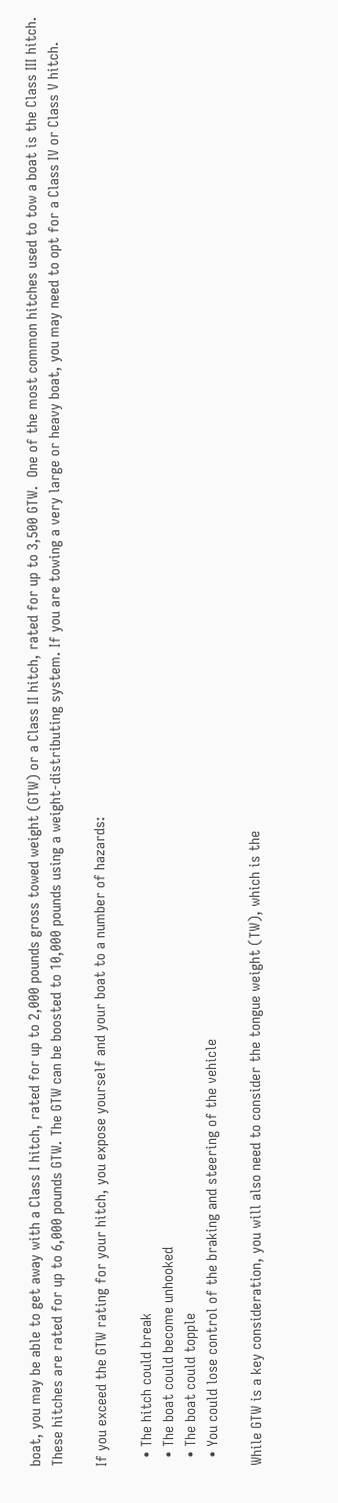boat, you may be able to get away with a Class I hitch, rated for up to 2,000 pounds gross towed weight (GTW) or a Class II hitch, rated for up to 3,500 GTW.  One of the most common hitches used to tow a boat is the Class III hitch. These hitches are rated for up to 6,000 pounds GTW. The GTW can be boosted to 10,000 pounds using a weight-distributing system. If you are towing a very large or heavy boat, you may need to opt for a Class IV or Class V hitch.

If you exceed the GTW rating for your hitch, you expose yourself and your boat to a number of hazards:

  • The hitch could break
  • The boat could become unhooked
  • The boat could topple
  • You could lose control of the braking and steering of the vehicle

While GTW is a key consideration, you will also need to consider the tongue weight (TW), which is the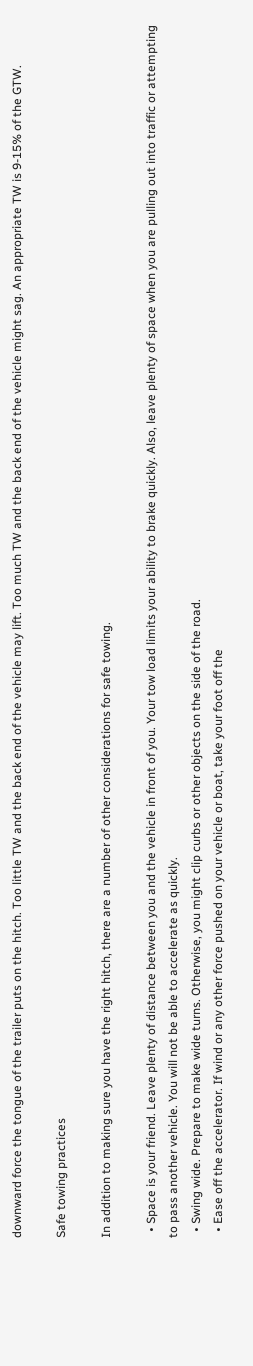downward force the tongue of the trailer puts on the hitch. Too little TW and the back end of the vehicle may lift. Too much TW and the back end of the vehicle might sag. An appropriate TW is 9-15% of the GTW.

Safe towing practices

In addition to making sure you have the right hitch, there are a number of other considerations for safe towing.

  • Space is your friend. Leave plenty of distance between you and the vehicle in front of you. Your tow load limits your ability to brake quickly. Also, leave plenty of space when you are pulling out into traffic or attempting to pass another vehicle. You will not be able to accelerate as quickly.
  • Swing wide. Prepare to make wide turns. Otherwise, you might clip curbs or other objects on the side of the road.
  • Ease off the accelerator. If wind or any other force pushed on your vehicle or boat, take your foot off the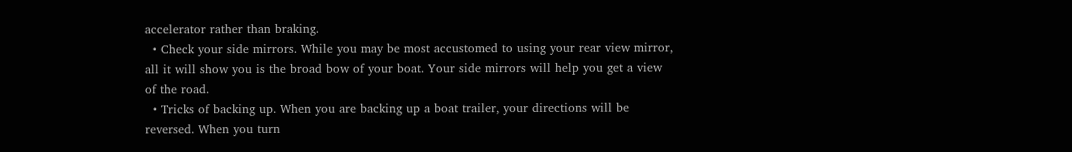accelerator rather than braking.
  • Check your side mirrors. While you may be most accustomed to using your rear view mirror, all it will show you is the broad bow of your boat. Your side mirrors will help you get a view of the road.
  • Tricks of backing up. When you are backing up a boat trailer, your directions will be reversed. When you turn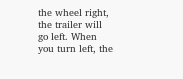the wheel right, the trailer will go left. When you turn left, the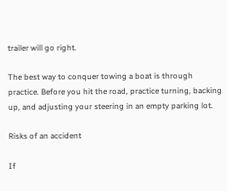trailer will go right.

The best way to conquer towing a boat is through practice. Before you hit the road, practice turning, backing up, and adjusting your steering in an empty parking lot.

Risks of an accident

If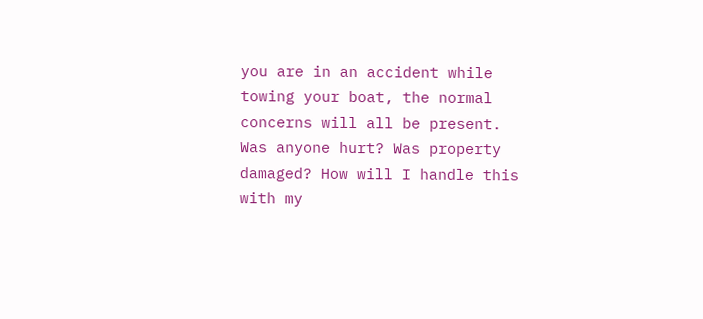you are in an accident while towing your boat, the normal concerns will all be present. Was anyone hurt? Was property damaged? How will I handle this with my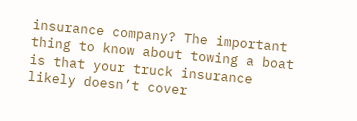insurance company? The important thing to know about towing a boat is that your truck insurance likely doesn’t cover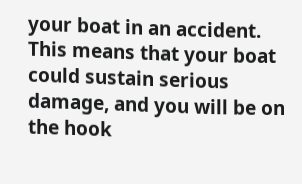your boat in an accident. This means that your boat could sustain serious damage, and you will be on the hook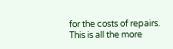for the costs of repairs. This is all the more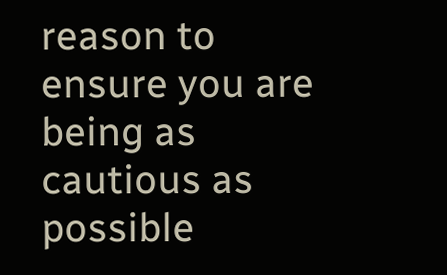reason to ensure you are being as cautious as possible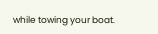while towing your boat.